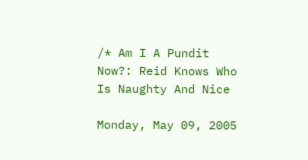/* Am I A Pundit Now?: Reid Knows Who Is Naughty And Nice

Monday, May 09, 2005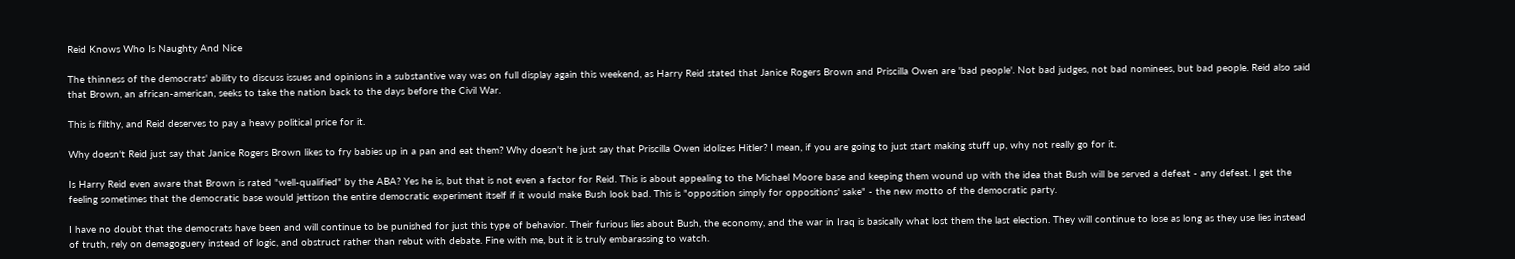Reid Knows Who Is Naughty And Nice

The thinness of the democrats' ability to discuss issues and opinions in a substantive way was on full display again this weekend, as Harry Reid stated that Janice Rogers Brown and Priscilla Owen are 'bad people'. Not bad judges, not bad nominees, but bad people. Reid also said that Brown, an african-american, seeks to take the nation back to the days before the Civil War.

This is filthy, and Reid deserves to pay a heavy political price for it.

Why doesn't Reid just say that Janice Rogers Brown likes to fry babies up in a pan and eat them? Why doesn't he just say that Priscilla Owen idolizes Hitler? I mean, if you are going to just start making stuff up, why not really go for it.

Is Harry Reid even aware that Brown is rated "well-qualified" by the ABA? Yes he is, but that is not even a factor for Reid. This is about appealing to the Michael Moore base and keeping them wound up with the idea that Bush will be served a defeat - any defeat. I get the feeling sometimes that the democratic base would jettison the entire democratic experiment itself if it would make Bush look bad. This is "opposition simply for oppositions' sake" - the new motto of the democratic party.

I have no doubt that the democrats have been and will continue to be punished for just this type of behavior. Their furious lies about Bush, the economy, and the war in Iraq is basically what lost them the last election. They will continue to lose as long as they use lies instead of truth, rely on demagoguery instead of logic, and obstruct rather than rebut with debate. Fine with me, but it is truly embarassing to watch.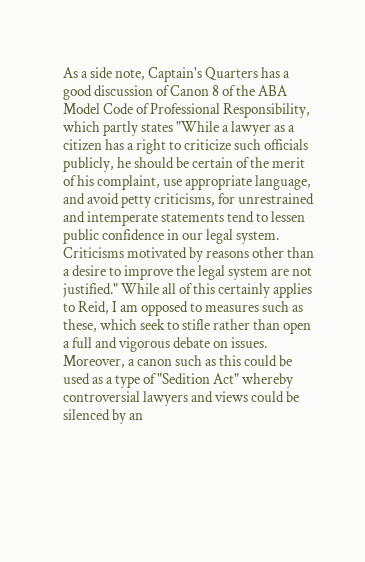As a side note, Captain's Quarters has a good discussion of Canon 8 of the ABA Model Code of Professional Responsibility, which partly states "While a lawyer as a citizen has a right to criticize such officials publicly, he should be certain of the merit of his complaint, use appropriate language, and avoid petty criticisms, for unrestrained and intemperate statements tend to lessen public confidence in our legal system. Criticisms motivated by reasons other than a desire to improve the legal system are not justified." While all of this certainly applies to Reid, I am opposed to measures such as these, which seek to stifle rather than open a full and vigorous debate on issues. Moreover, a canon such as this could be used as a type of "Sedition Act" whereby controversial lawyers and views could be silenced by an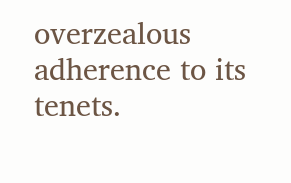overzealous adherence to its tenets.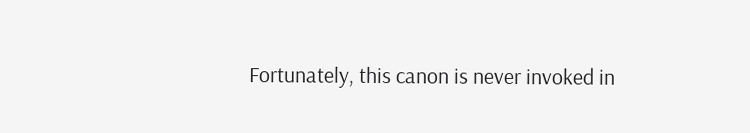Fortunately, this canon is never invoked in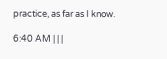practice, as far as I know.

6:40 AM | | |